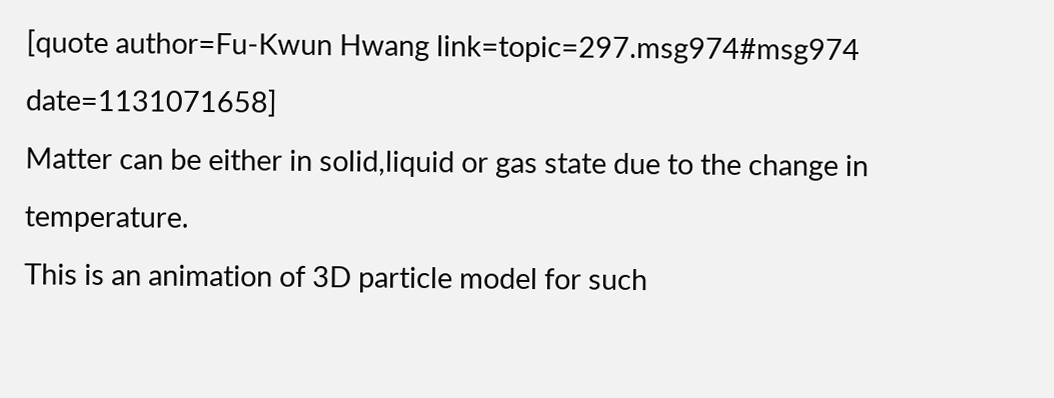[quote author=Fu-Kwun Hwang link=topic=297.msg974#msg974 date=1131071658]
Matter can be either in solid,liquid or gas state due to the change in temperature.
This is an animation of 3D particle model for such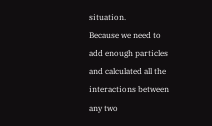situation.
Because we need to add enough particles and calculated all the interactions between any two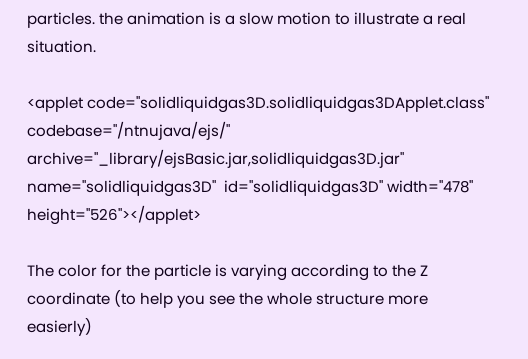particles. the animation is a slow motion to illustrate a real situation.

<applet code="solidliquidgas3D.solidliquidgas3DApplet.class"  codebase="/ntnujava/ejs/" archive="_library/ejsBasic.jar,solidliquidgas3D.jar" name="solidliquidgas3D"  id="solidliquidgas3D" width="478" height="526"></applet>

The color for the particle is varying according to the Z coordinate (to help you see the whole structure more easierly)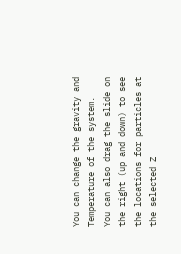You can change the gravity and Temperature of the system.
You can also drag the slide on the right (up and down) to see the locations for particles at the selected Z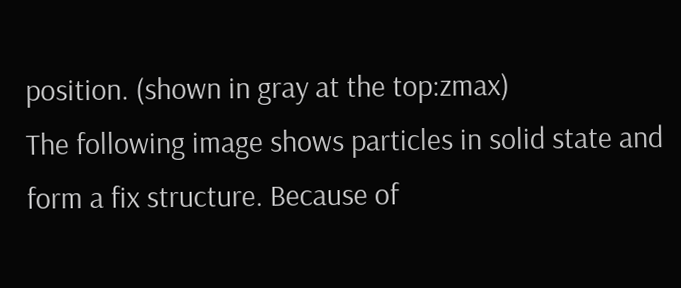position. (shown in gray at the top:zmax)
The following image shows particles in solid state and form a fix structure. Because of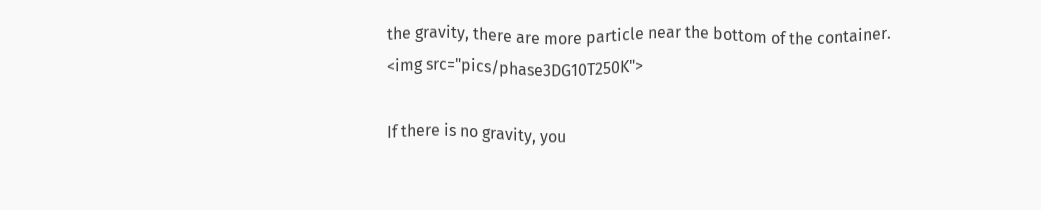the gravity, there are more particle near the bottom of the container.
<img src="pics/phase3DG10T250K">

If there is no gravity, you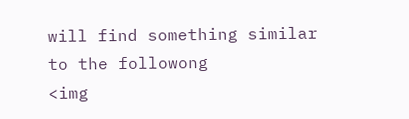will find something similar to the followong
<img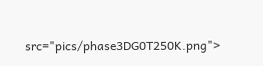src="pics/phase3DG0T250K.png">